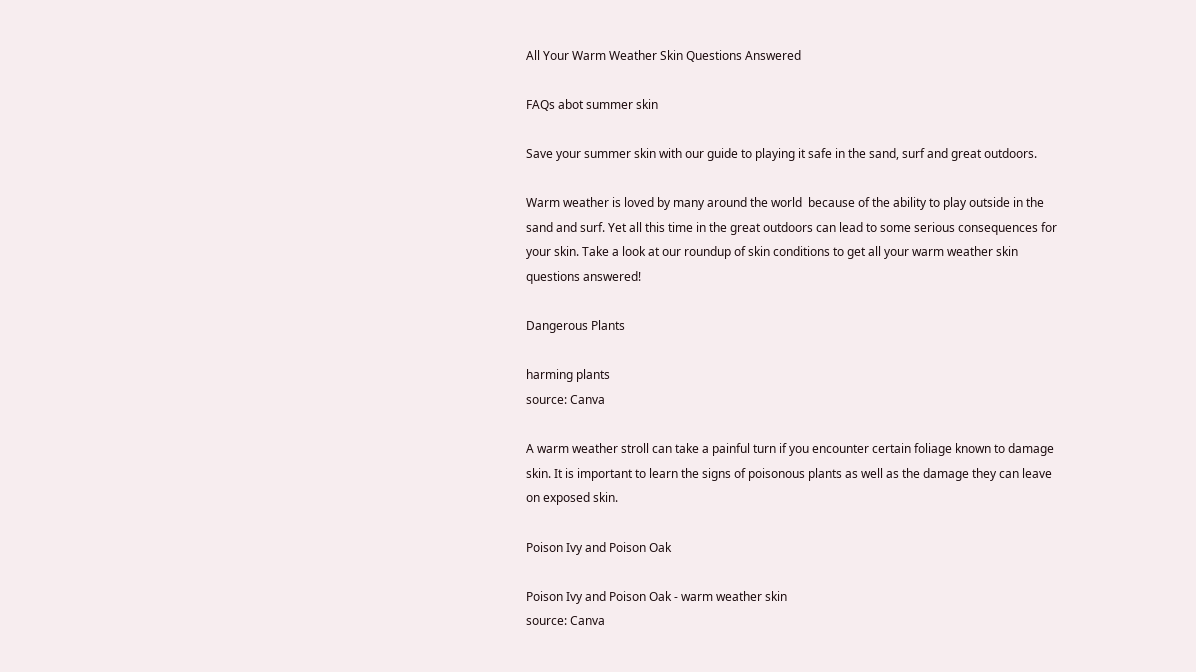All Your Warm Weather Skin Questions Answered

FAQs abot summer skin

Save your summer skin with our guide to playing it safe in the sand, surf and great outdoors.

Warm weather is loved by many around the world  because of the ability to play outside in the sand and surf. Yet all this time in the great outdoors can lead to some serious consequences for your skin. Take a look at our roundup of skin conditions to get all your warm weather skin questions answered!

Dangerous Plants

harming plants
source: Canva

A warm weather stroll can take a painful turn if you encounter certain foliage known to damage skin. It is important to learn the signs of poisonous plants as well as the damage they can leave on exposed skin.

Poison Ivy and Poison Oak

Poison Ivy and Poison Oak - warm weather skin
source: Canva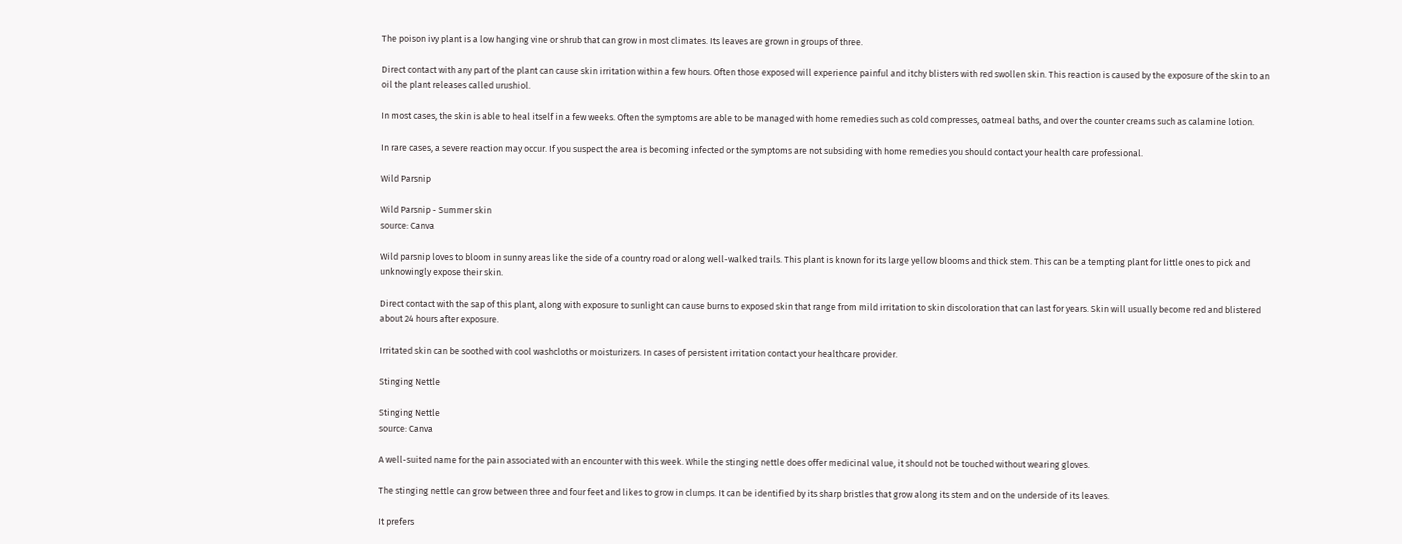The poison ivy plant is a low hanging vine or shrub that can grow in most climates. Its leaves are grown in groups of three.

Direct contact with any part of the plant can cause skin irritation within a few hours. Often those exposed will experience painful and itchy blisters with red swollen skin. This reaction is caused by the exposure of the skin to an oil the plant releases called urushiol.

In most cases, the skin is able to heal itself in a few weeks. Often the symptoms are able to be managed with home remedies such as cold compresses, oatmeal baths, and over the counter creams such as calamine lotion.

In rare cases, a severe reaction may occur. If you suspect the area is becoming infected or the symptoms are not subsiding with home remedies you should contact your health care professional.

Wild Parsnip

Wild Parsnip - Summer skin
source: Canva

Wild parsnip loves to bloom in sunny areas like the side of a country road or along well-walked trails. This plant is known for its large yellow blooms and thick stem. This can be a tempting plant for little ones to pick and unknowingly expose their skin.

Direct contact with the sap of this plant, along with exposure to sunlight can cause burns to exposed skin that range from mild irritation to skin discoloration that can last for years. Skin will usually become red and blistered about 24 hours after exposure.

Irritated skin can be soothed with cool washcloths or moisturizers. In cases of persistent irritation contact your healthcare provider.

Stinging Nettle

Stinging Nettle
source: Canva

A well-suited name for the pain associated with an encounter with this week. While the stinging nettle does offer medicinal value, it should not be touched without wearing gloves.

The stinging nettle can grow between three and four feet and likes to grow in clumps. It can be identified by its sharp bristles that grow along its stem and on the underside of its leaves.

It prefers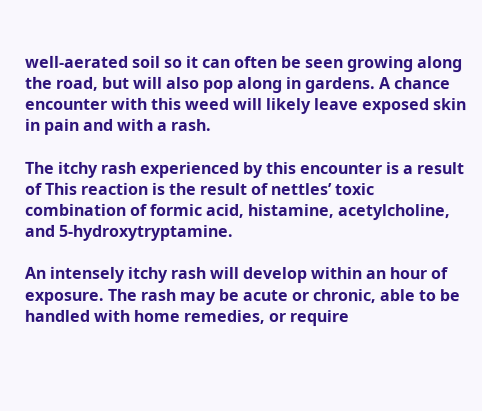well-aerated soil so it can often be seen growing along the road, but will also pop along in gardens. A chance encounter with this weed will likely leave exposed skin in pain and with a rash.

The itchy rash experienced by this encounter is a result of This reaction is the result of nettles’ toxic combination of formic acid, histamine, acetylcholine, and 5-hydroxytryptamine.

An intensely itchy rash will develop within an hour of exposure. The rash may be acute or chronic, able to be handled with home remedies, or require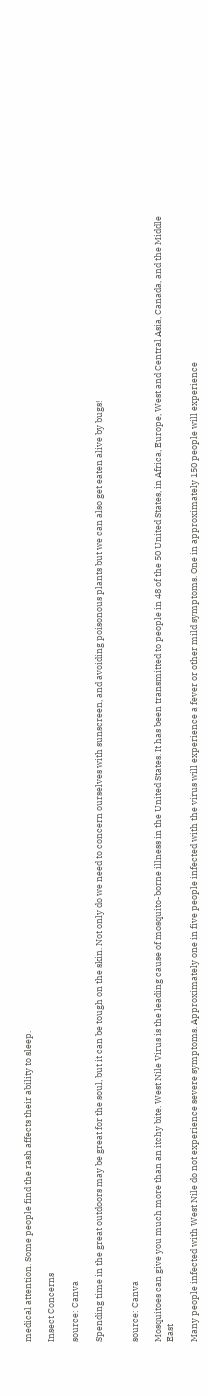medical attention. Some people find the rash affects their ability to sleep.

Insect Concerns

source: Canva

Spending time in the great outdoors may be great for the soul, but it can be tough on the skin. Not only do we need to concern ourselves with sunscreen, and avoiding poisonous plants but we can also get eaten alive by bugs!


source: Canva

Mosquitoes can give you much more than an itchy bite. West Nile Virus is the leading cause of mosquito-borne illness in the United States. It has been transmitted to people in 48 of the 50 United States, in Africa, Europe, West and Central Asia, Canada, and the Middle East

Many people infected with West Nile do not experience severe symptoms. Approximately one in five people infected with the virus will experience a fever or other mild symptoms. One in approximately 150 people will experience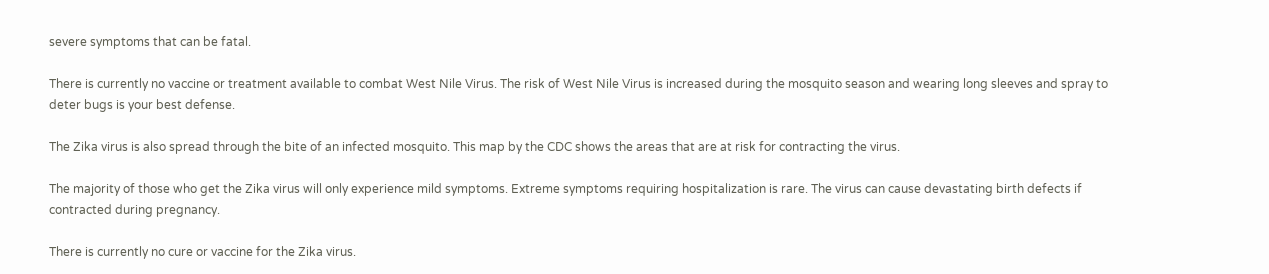severe symptoms that can be fatal.

There is currently no vaccine or treatment available to combat West Nile Virus. The risk of West Nile Virus is increased during the mosquito season and wearing long sleeves and spray to deter bugs is your best defense.

The Zika virus is also spread through the bite of an infected mosquito. This map by the CDC shows the areas that are at risk for contracting the virus.

The majority of those who get the Zika virus will only experience mild symptoms. Extreme symptoms requiring hospitalization is rare. The virus can cause devastating birth defects if contracted during pregnancy.

There is currently no cure or vaccine for the Zika virus.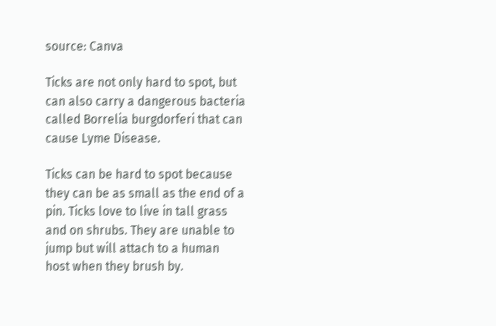source: Canva

Ticks are not only hard to spot, but can also carry a dangerous bacteria called Borrelia burgdorferi that can cause Lyme Disease.

Ticks can be hard to spot because they can be as small as the end of a pin. Ticks love to live in tall grass and on shrubs. They are unable to jump but will attach to a human host when they brush by.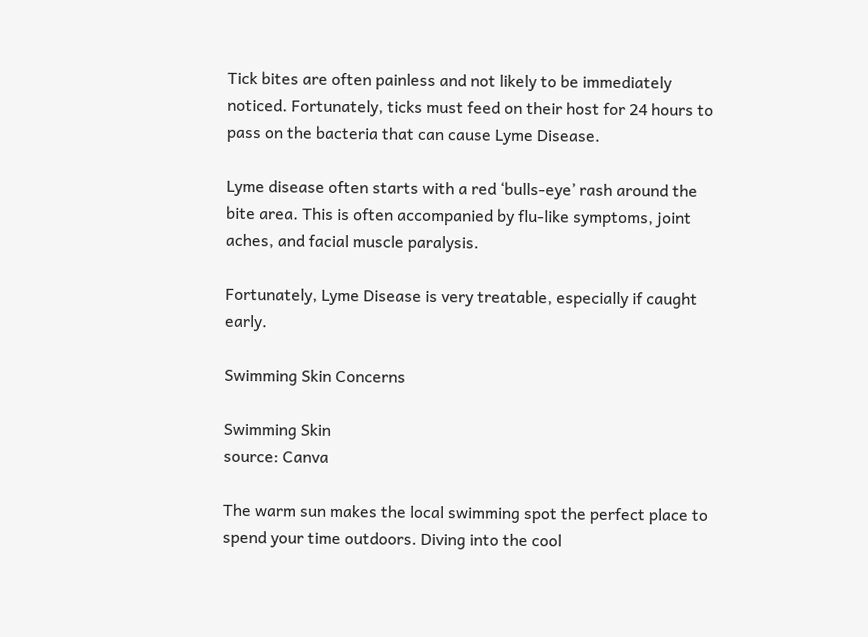Tick bites are often painless and not likely to be immediately noticed. Fortunately, ticks must feed on their host for 24 hours to pass on the bacteria that can cause Lyme Disease.

Lyme disease often starts with a red ‘bulls-eye’ rash around the bite area. This is often accompanied by flu-like symptoms, joint aches, and facial muscle paralysis.

Fortunately, Lyme Disease is very treatable, especially if caught early.

Swimming Skin Concerns

Swimming Skin
source: Canva

The warm sun makes the local swimming spot the perfect place to spend your time outdoors. Diving into the cool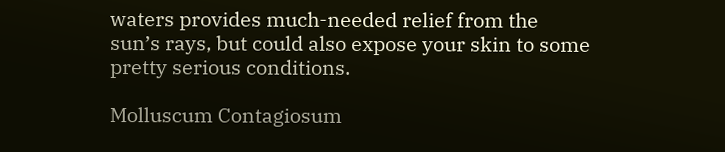waters provides much-needed relief from the sun’s rays, but could also expose your skin to some pretty serious conditions.

Molluscum Contagiosum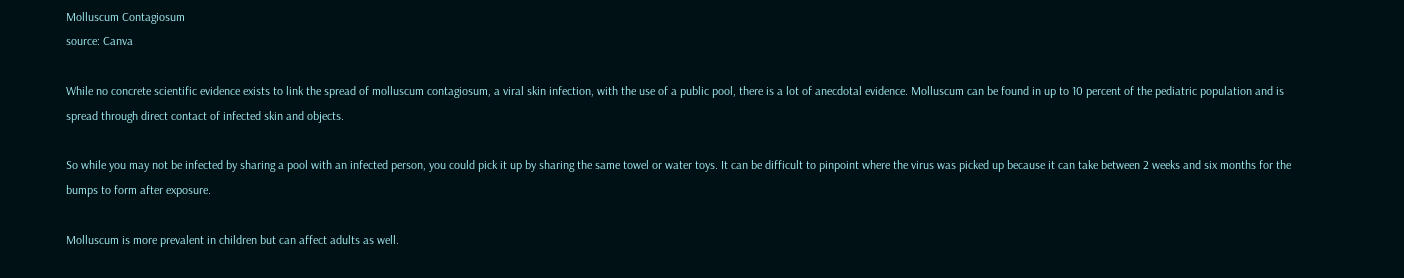Molluscum Contagiosum
source: Canva

While no concrete scientific evidence exists to link the spread of molluscum contagiosum, a viral skin infection, with the use of a public pool, there is a lot of anecdotal evidence. Molluscum can be found in up to 10 percent of the pediatric population and is spread through direct contact of infected skin and objects.

So while you may not be infected by sharing a pool with an infected person, you could pick it up by sharing the same towel or water toys. It can be difficult to pinpoint where the virus was picked up because it can take between 2 weeks and six months for the bumps to form after exposure.

Molluscum is more prevalent in children but can affect adults as well.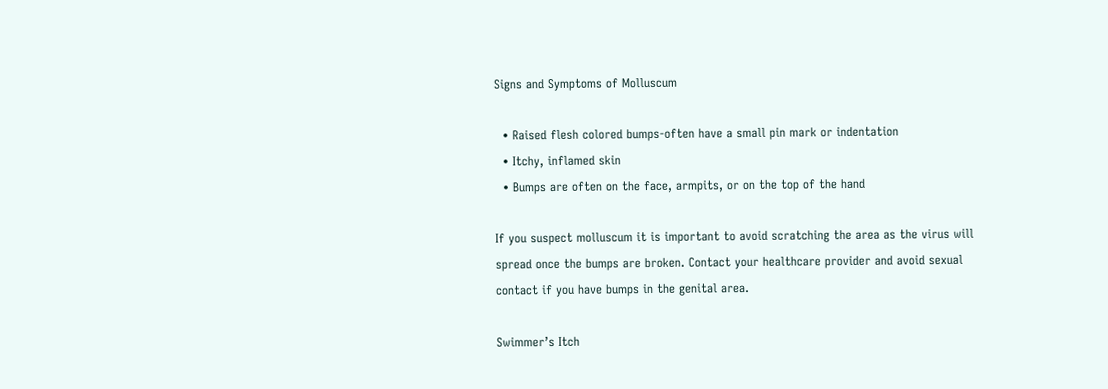Signs and Symptoms of Molluscum

  • Raised flesh colored bumps-often have a small pin mark or indentation
  • Itchy, inflamed skin
  • Bumps are often on the face, armpits, or on the top of the hand

If you suspect molluscum it is important to avoid scratching the area as the virus will spread once the bumps are broken. Contact your healthcare provider and avoid sexual contact if you have bumps in the genital area.

Swimmer’s Itch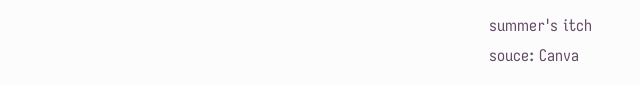summer's itch
souce: Canva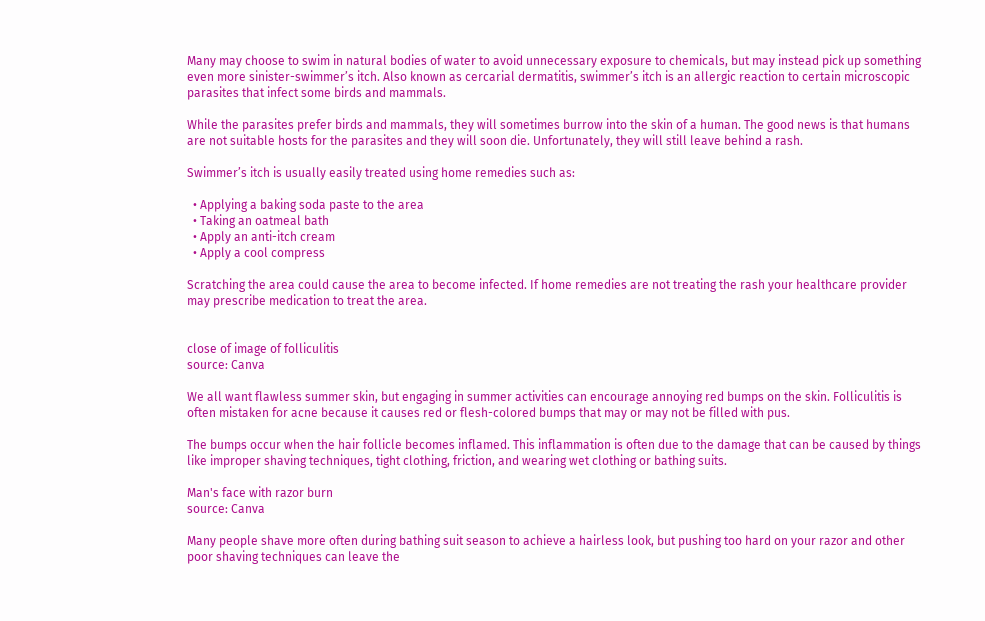Many may choose to swim in natural bodies of water to avoid unnecessary exposure to chemicals, but may instead pick up something even more sinister-swimmer’s itch. Also known as cercarial dermatitis, swimmer’s itch is an allergic reaction to certain microscopic parasites that infect some birds and mammals.

While the parasites prefer birds and mammals, they will sometimes burrow into the skin of a human. The good news is that humans are not suitable hosts for the parasites and they will soon die. Unfortunately, they will still leave behind a rash.

Swimmer’s itch is usually easily treated using home remedies such as:

  • Applying a baking soda paste to the area
  • Taking an oatmeal bath
  • Apply an anti-itch cream
  • Apply a cool compress

Scratching the area could cause the area to become infected. If home remedies are not treating the rash your healthcare provider may prescribe medication to treat the area.


close of image of folliculitis
source: Canva

We all want flawless summer skin, but engaging in summer activities can encourage annoying red bumps on the skin. Folliculitis is often mistaken for acne because it causes red or flesh-colored bumps that may or may not be filled with pus.

The bumps occur when the hair follicle becomes inflamed. This inflammation is often due to the damage that can be caused by things like improper shaving techniques, tight clothing, friction, and wearing wet clothing or bathing suits.

Man's face with razor burn
source: Canva

Many people shave more often during bathing suit season to achieve a hairless look, but pushing too hard on your razor and other poor shaving techniques can leave the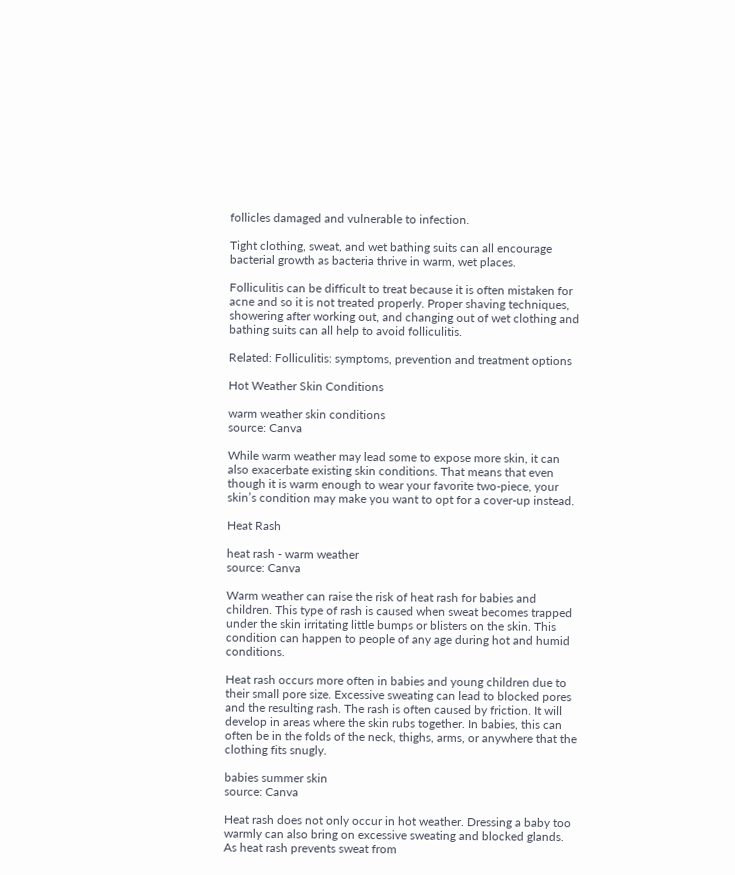follicles damaged and vulnerable to infection.

Tight clothing, sweat, and wet bathing suits can all encourage bacterial growth as bacteria thrive in warm, wet places.

Folliculitis can be difficult to treat because it is often mistaken for acne and so it is not treated properly. Proper shaving techniques, showering after working out, and changing out of wet clothing and bathing suits can all help to avoid folliculitis.

Related: Folliculitis: symptoms, prevention and treatment options

Hot Weather Skin Conditions

warm weather skin conditions
source: Canva

While warm weather may lead some to expose more skin, it can also exacerbate existing skin conditions. That means that even though it is warm enough to wear your favorite two-piece, your skin’s condition may make you want to opt for a cover-up instead.

Heat Rash

heat rash - warm weather
source: Canva

Warm weather can raise the risk of heat rash for babies and children. This type of rash is caused when sweat becomes trapped under the skin irritating little bumps or blisters on the skin. This condition can happen to people of any age during hot and humid conditions.

Heat rash occurs more often in babies and young children due to their small pore size. Excessive sweating can lead to blocked pores and the resulting rash. The rash is often caused by friction. It will develop in areas where the skin rubs together. In babies, this can often be in the folds of the neck, thighs, arms, or anywhere that the clothing fits snugly.

babies summer skin
source: Canva

Heat rash does not only occur in hot weather. Dressing a baby too warmly can also bring on excessive sweating and blocked glands. As heat rash prevents sweat from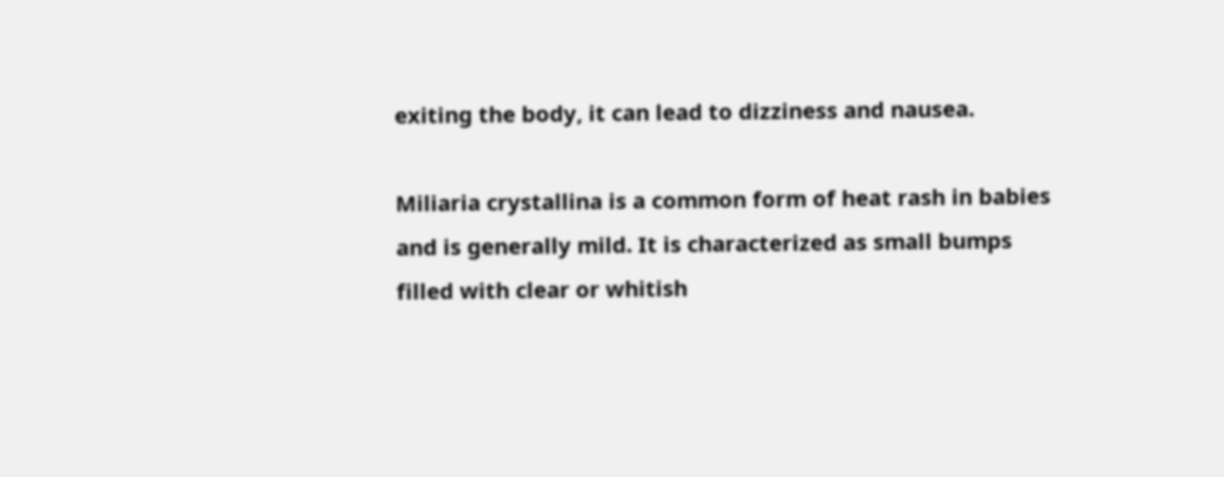exiting the body, it can lead to dizziness and nausea.

Miliaria crystallina is a common form of heat rash in babies and is generally mild. It is characterized as small bumps filled with clear or whitish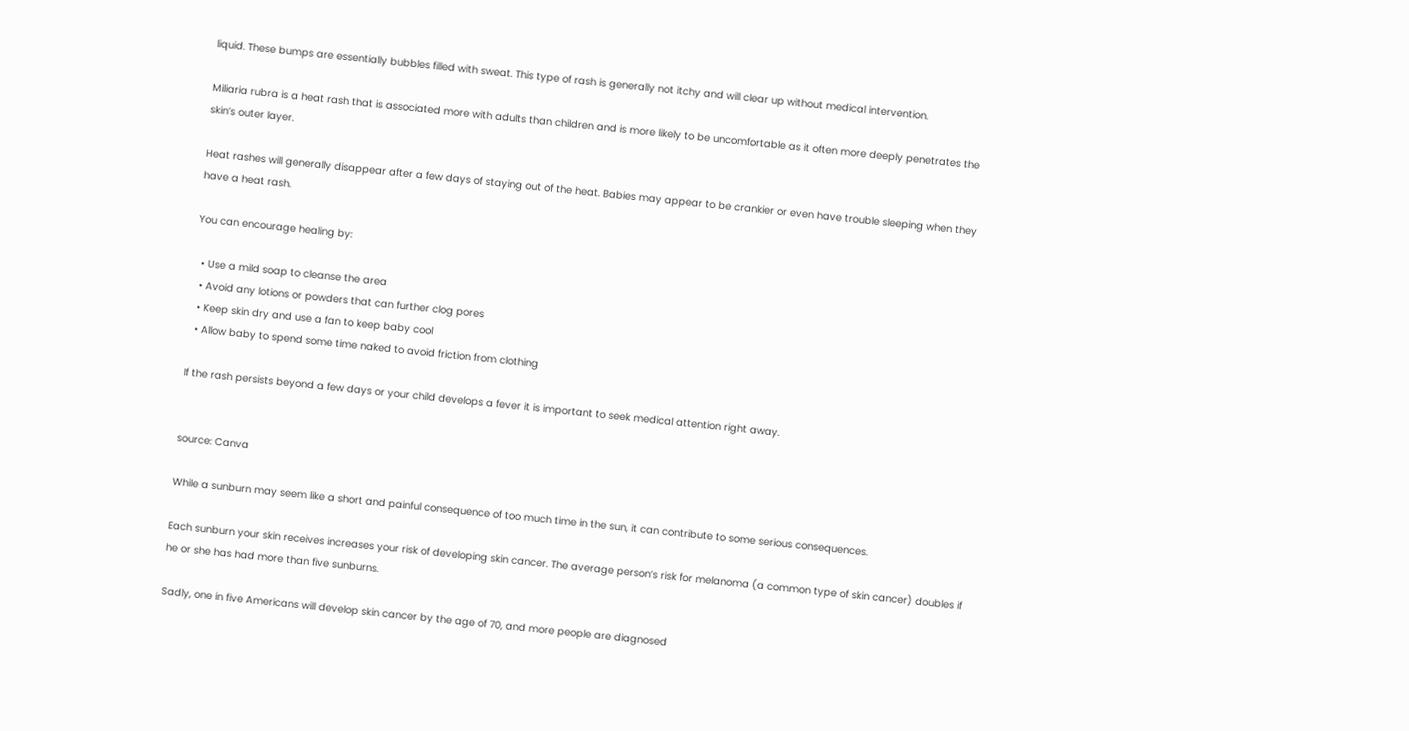liquid. These bumps are essentially bubbles filled with sweat. This type of rash is generally not itchy and will clear up without medical intervention.

Miliaria rubra is a heat rash that is associated more with adults than children and is more likely to be uncomfortable as it often more deeply penetrates the skin’s outer layer.

Heat rashes will generally disappear after a few days of staying out of the heat. Babies may appear to be crankier or even have trouble sleeping when they have a heat rash.

You can encourage healing by:

  • Use a mild soap to cleanse the area
  • Avoid any lotions or powders that can further clog pores
  • Keep skin dry and use a fan to keep baby cool
  • Allow baby to spend some time naked to avoid friction from clothing

If the rash persists beyond a few days or your child develops a fever it is important to seek medical attention right away.


source: Canva

While a sunburn may seem like a short and painful consequence of too much time in the sun, it can contribute to some serious consequences.

Each sunburn your skin receives increases your risk of developing skin cancer. The average person’s risk for melanoma (a common type of skin cancer) doubles if he or she has had more than five sunburns.

Sadly, one in five Americans will develop skin cancer by the age of 70, and more people are diagnosed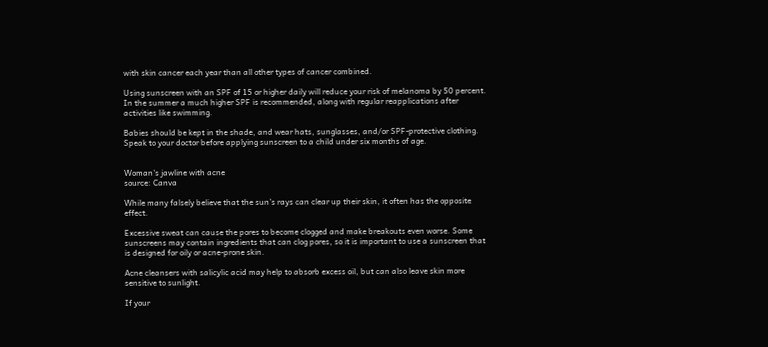with skin cancer each year than all other types of cancer combined.

Using sunscreen with an SPF of 15 or higher daily will reduce your risk of melanoma by 50 percent. In the summer a much higher SPF is recommended, along with regular reapplications after activities like swimming.

Babies should be kept in the shade, and wear hats, sunglasses, and/or SPF-protective clothing. Speak to your doctor before applying sunscreen to a child under six months of age.


Woman's jawline with acne
source: Canva

While many falsely believe that the sun’s rays can clear up their skin, it often has the opposite effect.

Excessive sweat can cause the pores to become clogged and make breakouts even worse. Some sunscreens may contain ingredients that can clog pores, so it is important to use a sunscreen that is designed for oily or acne-prone skin.

Acne cleansers with salicylic acid may help to absorb excess oil, but can also leave skin more sensitive to sunlight.

If your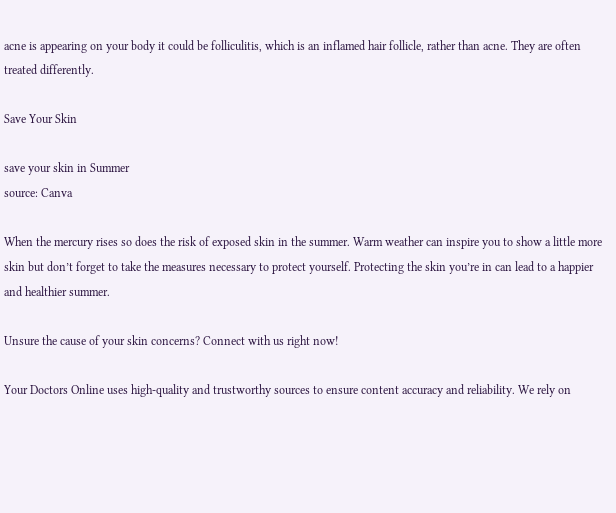acne is appearing on your body it could be folliculitis, which is an inflamed hair follicle, rather than acne. They are often treated differently.

Save Your Skin

save your skin in Summer
source: Canva

When the mercury rises so does the risk of exposed skin in the summer. Warm weather can inspire you to show a little more skin but don’t forget to take the measures necessary to protect yourself. Protecting the skin you’re in can lead to a happier and healthier summer.

Unsure the cause of your skin concerns? Connect with us right now!

Your Doctors Online uses high-quality and trustworthy sources to ensure content accuracy and reliability. We rely on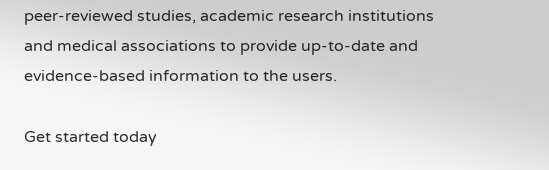peer-reviewed studies, academic research institutions and medical associations to provide up-to-date and evidence-based information to the users.

Get started today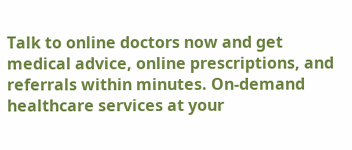Talk to online doctors now and get medical advice, online prescriptions, and referrals within minutes. On-demand healthcare services at your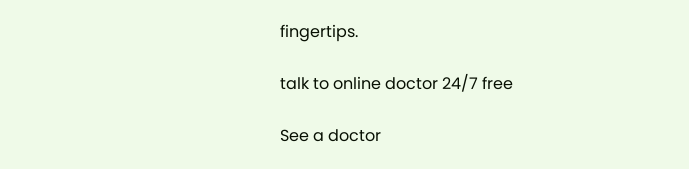fingertips.

talk to online doctor 24/7 free

See a doctor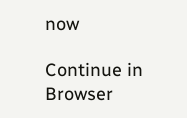now

Continue in Browser